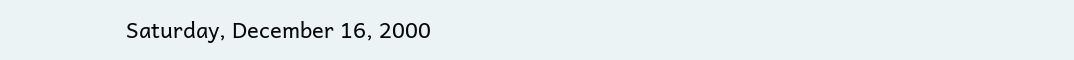Saturday, December 16, 2000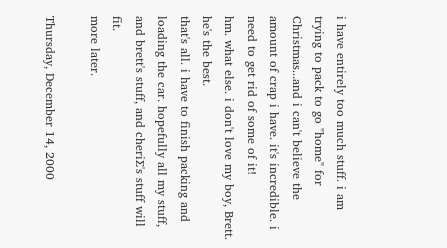i have entirely too much stuff. i am trying to pack to go "home" for Christmas...and i can't believe the amount of crap i have. it's incredible. i need to get rid of some of it!
hm. what else. i don't love my boy, Brett. he's the best.
that's all. i have to finish packing and loading the car. hopefully all my stuff, and brett's stuff, and cheriƩ's stuff will fit.
more later.

Thursday, December 14, 2000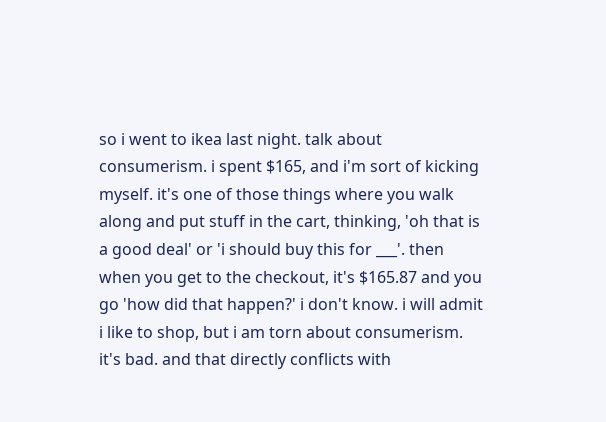so i went to ikea last night. talk about consumerism. i spent $165, and i'm sort of kicking myself. it's one of those things where you walk along and put stuff in the cart, thinking, 'oh that is a good deal' or 'i should buy this for ___'. then when you get to the checkout, it's $165.87 and you go 'how did that happen?' i don't know. i will admit i like to shop, but i am torn about consumerism. it's bad. and that directly conflicts with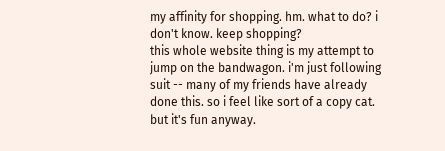my affinity for shopping. hm. what to do? i don't know. keep shopping?
this whole website thing is my attempt to jump on the bandwagon. i'm just following suit -- many of my friends have already done this. so i feel like sort of a copy cat. but it's fun anyway.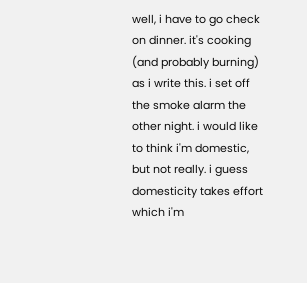well, i have to go check on dinner. it's cooking (and probably burning) as i write this. i set off the smoke alarm the other night. i would like to think i'm domestic, but not really. i guess domesticity takes effort which i'm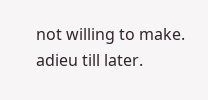not willing to make.
adieu till later.